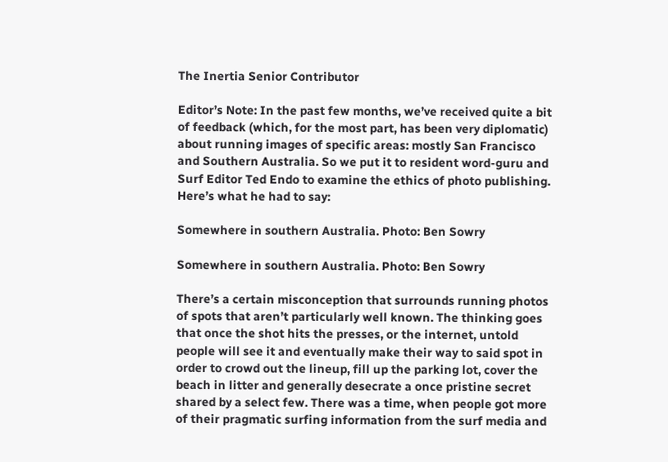The Inertia Senior Contributor

Editor’s Note: In the past few months, we’ve received quite a bit of feedback (which, for the most part, has been very diplomatic) about running images of specific areas: mostly San Francisco and Southern Australia. So we put it to resident word-guru and Surf Editor Ted Endo to examine the ethics of photo publishing. Here’s what he had to say:

Somewhere in southern Australia. Photo: Ben Sowry

Somewhere in southern Australia. Photo: Ben Sowry

There’s a certain misconception that surrounds running photos of spots that aren’t particularly well known. The thinking goes that once the shot hits the presses, or the internet, untold people will see it and eventually make their way to said spot in order to crowd out the lineup, fill up the parking lot, cover the beach in litter and generally desecrate a once pristine secret shared by a select few. There was a time, when people got more of their pragmatic surfing information from the surf media and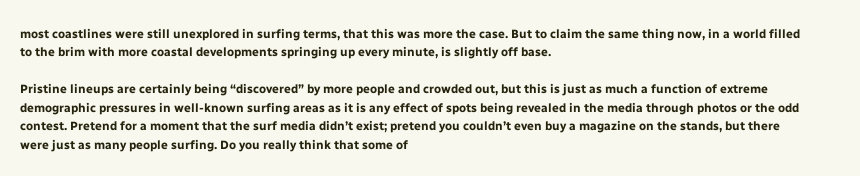most coastlines were still unexplored in surfing terms, that this was more the case. But to claim the same thing now, in a world filled to the brim with more coastal developments springing up every minute, is slightly off base.

Pristine lineups are certainly being “discovered” by more people and crowded out, but this is just as much a function of extreme demographic pressures in well-known surfing areas as it is any effect of spots being revealed in the media through photos or the odd contest. Pretend for a moment that the surf media didn’t exist; pretend you couldn’t even buy a magazine on the stands, but there were just as many people surfing. Do you really think that some of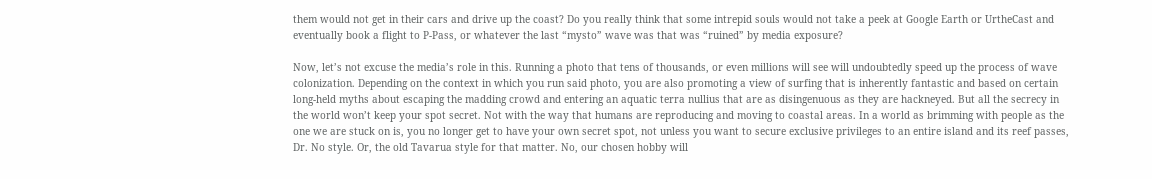them would not get in their cars and drive up the coast? Do you really think that some intrepid souls would not take a peek at Google Earth or UrtheCast and eventually book a flight to P-Pass, or whatever the last “mysto” wave was that was “ruined” by media exposure?

Now, let’s not excuse the media’s role in this. Running a photo that tens of thousands, or even millions will see will undoubtedly speed up the process of wave colonization. Depending on the context in which you run said photo, you are also promoting a view of surfing that is inherently fantastic and based on certain long-held myths about escaping the madding crowd and entering an aquatic terra nullius that are as disingenuous as they are hackneyed. But all the secrecy in the world won’t keep your spot secret. Not with the way that humans are reproducing and moving to coastal areas. In a world as brimming with people as the one we are stuck on is, you no longer get to have your own secret spot, not unless you want to secure exclusive privileges to an entire island and its reef passes, Dr. No style. Or, the old Tavarua style for that matter. No, our chosen hobby will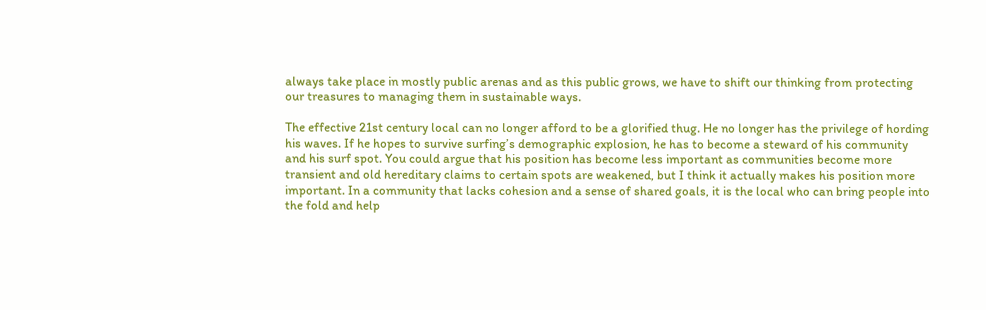always take place in mostly public arenas and as this public grows, we have to shift our thinking from protecting our treasures to managing them in sustainable ways.

The effective 21st century local can no longer afford to be a glorified thug. He no longer has the privilege of hording his waves. If he hopes to survive surfing’s demographic explosion, he has to become a steward of his community and his surf spot. You could argue that his position has become less important as communities become more transient and old hereditary claims to certain spots are weakened, but I think it actually makes his position more important. In a community that lacks cohesion and a sense of shared goals, it is the local who can bring people into the fold and help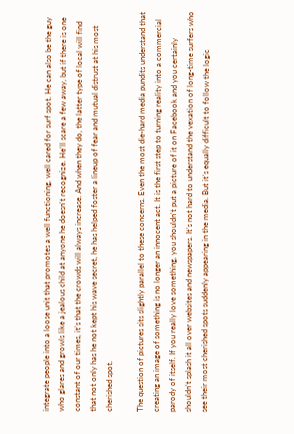integrate people into a loose unit that promotes a well functioning, well cared for surf spot. He can also be the guy who glares and growls like a jealous child at anyone he doesn’t recognize. He’ll scare a few away, but if there is one constant of our times, it’s that the crowds will always increase. And when they do, the latter type of local will find that not only has he not kept his wave secret, he has helped foster a lineup of fear and mutual distrust at his most cherished spot.

The question of pictures sits slightly parallel to these concerns. Even the most die-hard media pundits understand that creating an image of something is no longer an innocent act. It is the first step to turning reality into a commercial parody of itself. If you really love something, you shouldn’t put a picture of it on Facebook and you certainly shouldn’t splash it all over websites and newspapers. It’s not hard to understand the vexation of long-time surfers who see their most cherished spots suddenly appearing in the media. But it’s equally difficult to follow the logic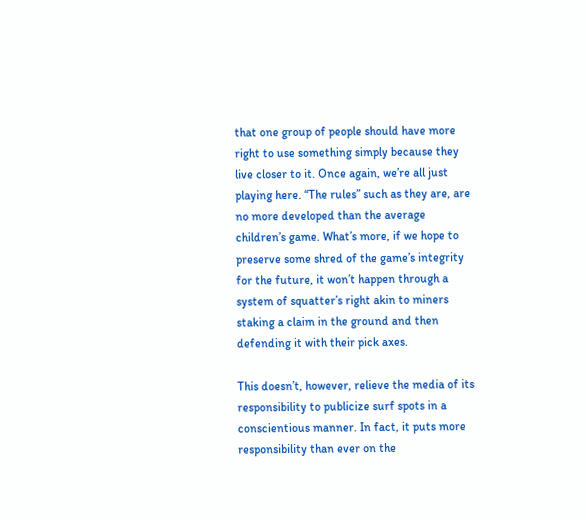that one group of people should have more right to use something simply because they live closer to it. Once again, we’re all just playing here. “The rules” such as they are, are no more developed than the average children’s game. What’s more, if we hope to preserve some shred of the game’s integrity for the future, it won’t happen through a system of squatter’s right akin to miners staking a claim in the ground and then defending it with their pick axes.

This doesn’t, however, relieve the media of its responsibility to publicize surf spots in a conscientious manner. In fact, it puts more responsibility than ever on the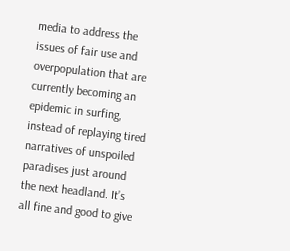media to address the issues of fair use and overpopulation that are currently becoming an epidemic in surfing, instead of replaying tired narratives of unspoiled paradises just around the next headland. It’s all fine and good to give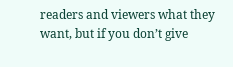readers and viewers what they want, but if you don’t give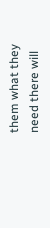them what they need there will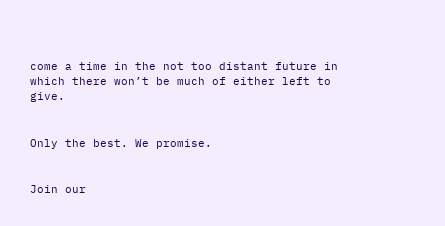come a time in the not too distant future in which there won’t be much of either left to give.


Only the best. We promise.


Join our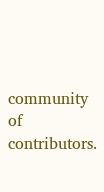community of contributors.